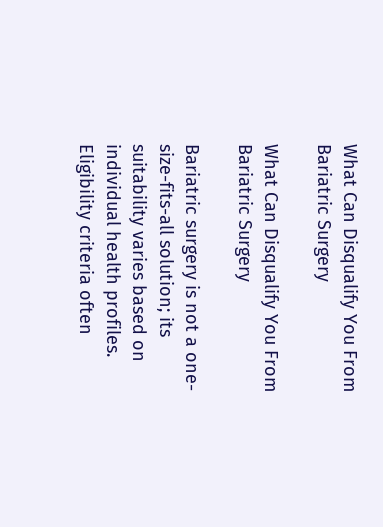What Can Disqualify You From Bariatric Surgery

What Can Disqualify You From Bariatric Surgery

Bariatric surgery is not a one-size-fits-all solution; its suitability varies based on individual health profiles. Eligibility criteria often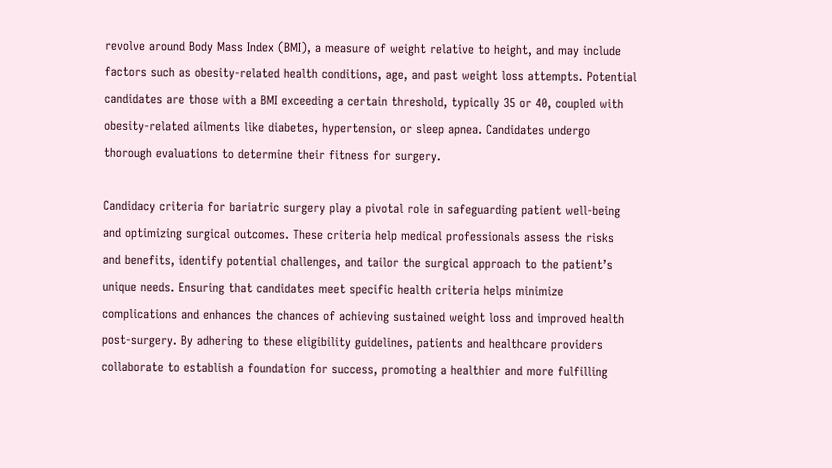revolve around Body Mass Index (BMI), a measure of weight relative to height, and may include factors such as obesity-related health conditions, age, and past weight loss attempts. Potential candidates are those with a BMI exceeding a certain threshold, typically 35 or 40, coupled with obesity-related ailments like diabetes, hypertension, or sleep apnea. Candidates undergo thorough evaluations to determine their fitness for surgery.

Candidacy criteria for bariatric surgery play a pivotal role in safeguarding patient well-being and optimizing surgical outcomes. These criteria help medical professionals assess the risks and benefits, identify potential challenges, and tailor the surgical approach to the patient’s unique needs. Ensuring that candidates meet specific health criteria helps minimize complications and enhances the chances of achieving sustained weight loss and improved health post-surgery. By adhering to these eligibility guidelines, patients and healthcare providers collaborate to establish a foundation for success, promoting a healthier and more fulfilling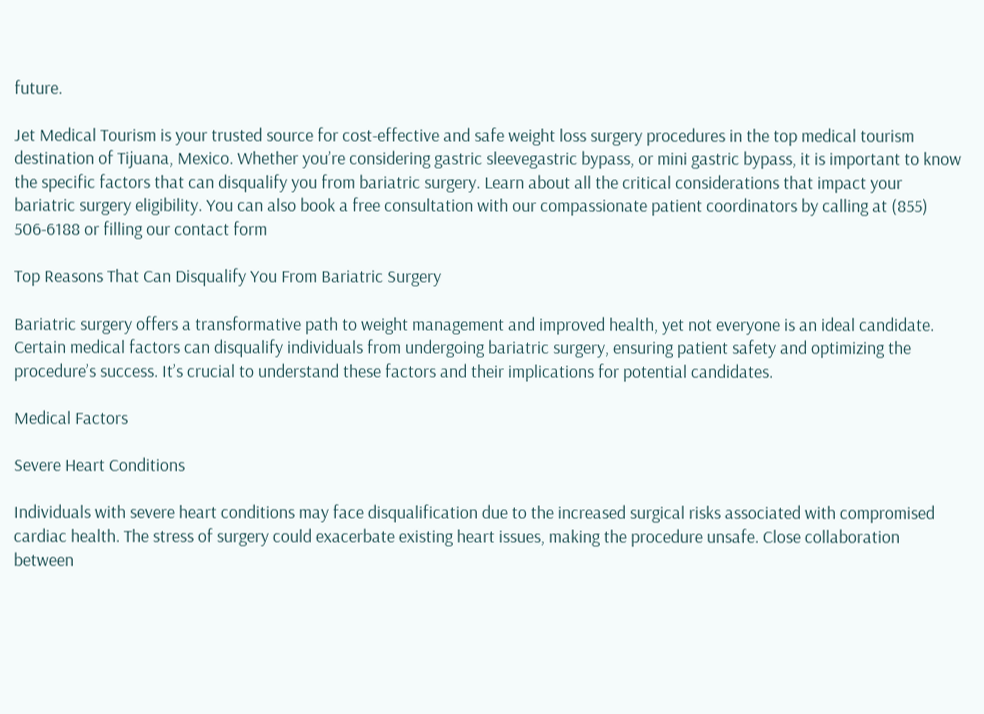future.

Jet Medical Tourism is your trusted source for cost-effective and safe weight loss surgery procedures in the top medical tourism destination of Tijuana, Mexico. Whether you’re considering gastric sleevegastric bypass, or mini gastric bypass, it is important to know the specific factors that can disqualify you from bariatric surgery. Learn about all the critical considerations that impact your bariatric surgery eligibility. You can also book a free consultation with our compassionate patient coordinators by calling at (855) 506-6188 or filling our contact form

Top Reasons That Can Disqualify You From Bariatric Surgery

Bariatric surgery offers a transformative path to weight management and improved health, yet not everyone is an ideal candidate. Certain medical factors can disqualify individuals from undergoing bariatric surgery, ensuring patient safety and optimizing the procedure’s success. It’s crucial to understand these factors and their implications for potential candidates.

Medical Factors

Severe Heart Conditions

Individuals with severe heart conditions may face disqualification due to the increased surgical risks associated with compromised cardiac health. The stress of surgery could exacerbate existing heart issues, making the procedure unsafe. Close collaboration between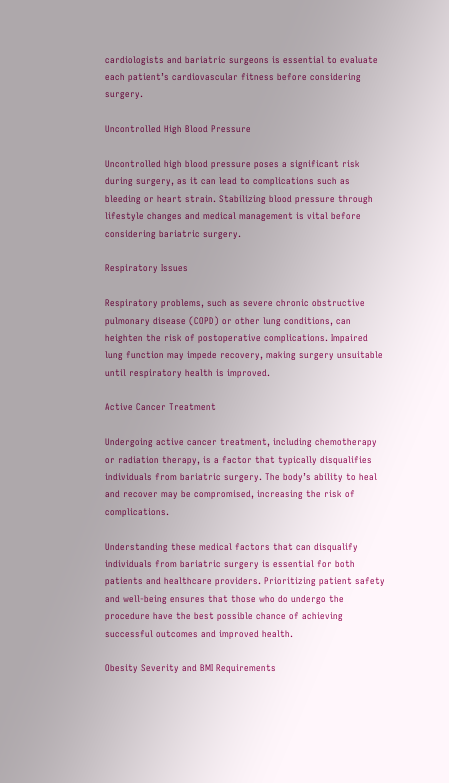cardiologists and bariatric surgeons is essential to evaluate each patient’s cardiovascular fitness before considering surgery.

Uncontrolled High Blood Pressure

Uncontrolled high blood pressure poses a significant risk during surgery, as it can lead to complications such as bleeding or heart strain. Stabilizing blood pressure through lifestyle changes and medical management is vital before considering bariatric surgery.

Respiratory Issues

Respiratory problems, such as severe chronic obstructive pulmonary disease (COPD) or other lung conditions, can heighten the risk of postoperative complications. Impaired lung function may impede recovery, making surgery unsuitable until respiratory health is improved.

Active Cancer Treatment

Undergoing active cancer treatment, including chemotherapy or radiation therapy, is a factor that typically disqualifies individuals from bariatric surgery. The body’s ability to heal and recover may be compromised, increasing the risk of complications.

Understanding these medical factors that can disqualify individuals from bariatric surgery is essential for both patients and healthcare providers. Prioritizing patient safety and well-being ensures that those who do undergo the procedure have the best possible chance of achieving successful outcomes and improved health.

Obesity Severity and BMI Requirements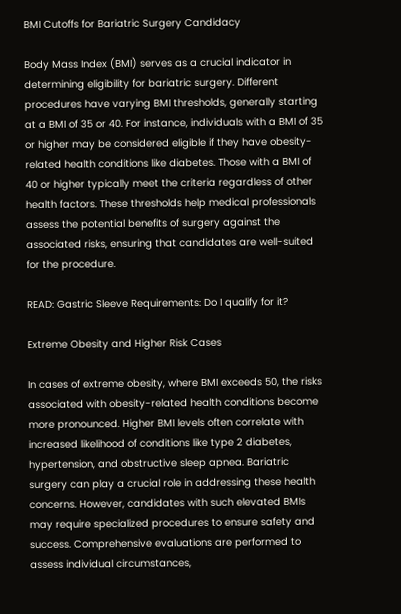BMI Cutoffs for Bariatric Surgery Candidacy

Body Mass Index (BMI) serves as a crucial indicator in determining eligibility for bariatric surgery. Different procedures have varying BMI thresholds, generally starting at a BMI of 35 or 40. For instance, individuals with a BMI of 35 or higher may be considered eligible if they have obesity-related health conditions like diabetes. Those with a BMI of 40 or higher typically meet the criteria regardless of other health factors. These thresholds help medical professionals assess the potential benefits of surgery against the associated risks, ensuring that candidates are well-suited for the procedure.

READ: Gastric Sleeve Requirements: Do I qualify for it?

Extreme Obesity and Higher Risk Cases

In cases of extreme obesity, where BMI exceeds 50, the risks associated with obesity-related health conditions become more pronounced. Higher BMI levels often correlate with increased likelihood of conditions like type 2 diabetes, hypertension, and obstructive sleep apnea. Bariatric surgery can play a crucial role in addressing these health concerns. However, candidates with such elevated BMIs may require specialized procedures to ensure safety and success. Comprehensive evaluations are performed to assess individual circumstances,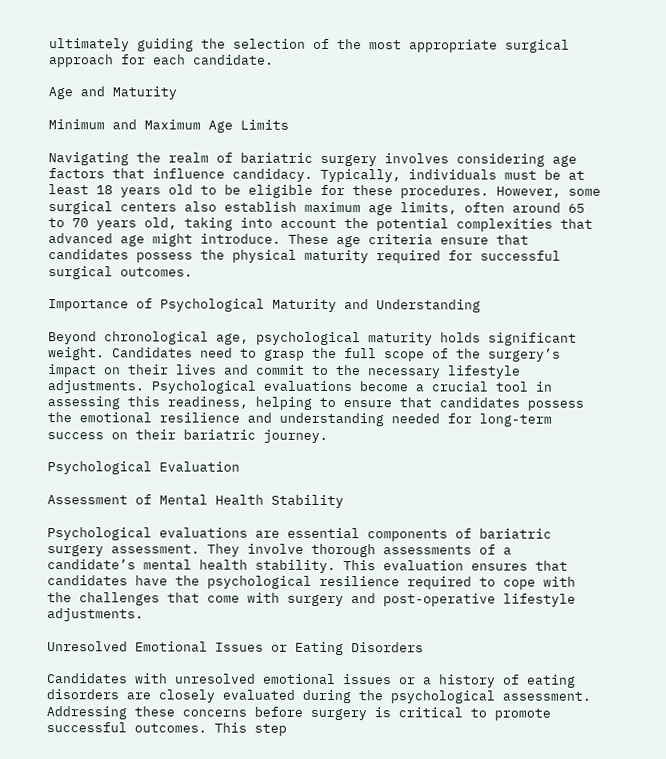ultimately guiding the selection of the most appropriate surgical approach for each candidate.

Age and Maturity

Minimum and Maximum Age Limits

Navigating the realm of bariatric surgery involves considering age factors that influence candidacy. Typically, individuals must be at least 18 years old to be eligible for these procedures. However, some surgical centers also establish maximum age limits, often around 65 to 70 years old, taking into account the potential complexities that advanced age might introduce. These age criteria ensure that candidates possess the physical maturity required for successful surgical outcomes.

Importance of Psychological Maturity and Understanding

Beyond chronological age, psychological maturity holds significant weight. Candidates need to grasp the full scope of the surgery’s impact on their lives and commit to the necessary lifestyle adjustments. Psychological evaluations become a crucial tool in assessing this readiness, helping to ensure that candidates possess the emotional resilience and understanding needed for long-term success on their bariatric journey.

Psychological Evaluation

Assessment of Mental Health Stability

Psychological evaluations are essential components of bariatric surgery assessment. They involve thorough assessments of a candidate’s mental health stability. This evaluation ensures that candidates have the psychological resilience required to cope with the challenges that come with surgery and post-operative lifestyle adjustments.

Unresolved Emotional Issues or Eating Disorders

Candidates with unresolved emotional issues or a history of eating disorders are closely evaluated during the psychological assessment. Addressing these concerns before surgery is critical to promote successful outcomes. This step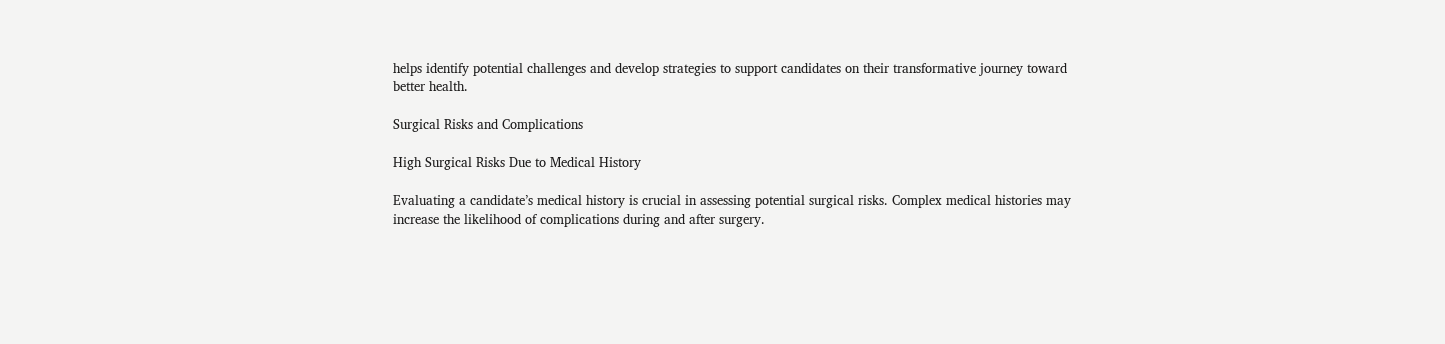helps identify potential challenges and develop strategies to support candidates on their transformative journey toward better health.

Surgical Risks and Complications

High Surgical Risks Due to Medical History

Evaluating a candidate’s medical history is crucial in assessing potential surgical risks. Complex medical histories may increase the likelihood of complications during and after surgery.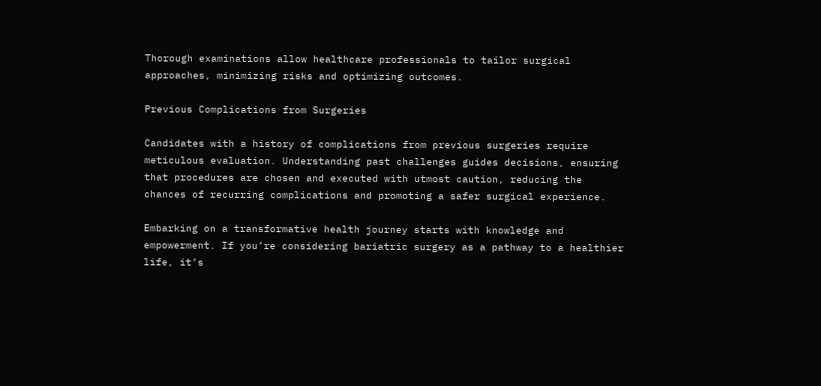Thorough examinations allow healthcare professionals to tailor surgical approaches, minimizing risks and optimizing outcomes.

Previous Complications from Surgeries

Candidates with a history of complications from previous surgeries require meticulous evaluation. Understanding past challenges guides decisions, ensuring that procedures are chosen and executed with utmost caution, reducing the chances of recurring complications and promoting a safer surgical experience.

Embarking on a transformative health journey starts with knowledge and empowerment. If you’re considering bariatric surgery as a pathway to a healthier life, it’s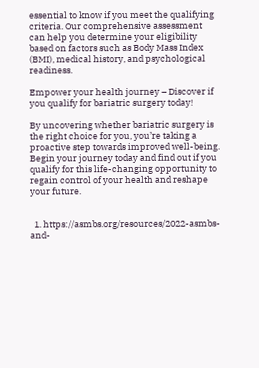essential to know if you meet the qualifying criteria. Our comprehensive assessment can help you determine your eligibility based on factors such as Body Mass Index (BMI), medical history, and psychological readiness.

Empower your health journey – Discover if you qualify for bariatric surgery today!

By uncovering whether bariatric surgery is the right choice for you, you’re taking a proactive step towards improved well-being. Begin your journey today and find out if you qualify for this life-changing opportunity to regain control of your health and reshape your future.


  1. https://asmbs.org/resources/2022-asmbs-and-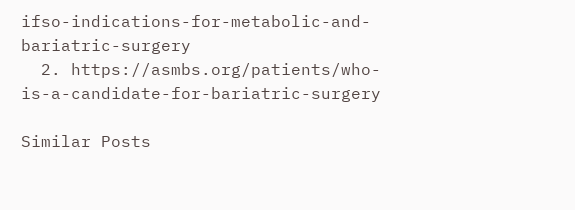ifso-indications-for-metabolic-and-bariatric-surgery
  2. https://asmbs.org/patients/who-is-a-candidate-for-bariatric-surgery

Similar Posts